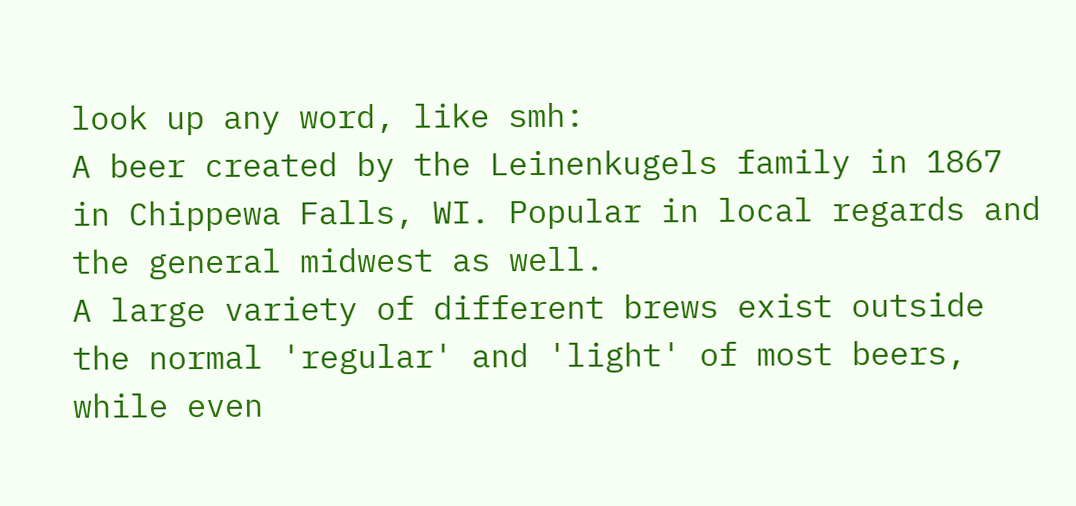look up any word, like smh:
A beer created by the Leinenkugels family in 1867 in Chippewa Falls, WI. Popular in local regards and the general midwest as well.
A large variety of different brews exist outside the normal 'regular' and 'light' of most beers, while even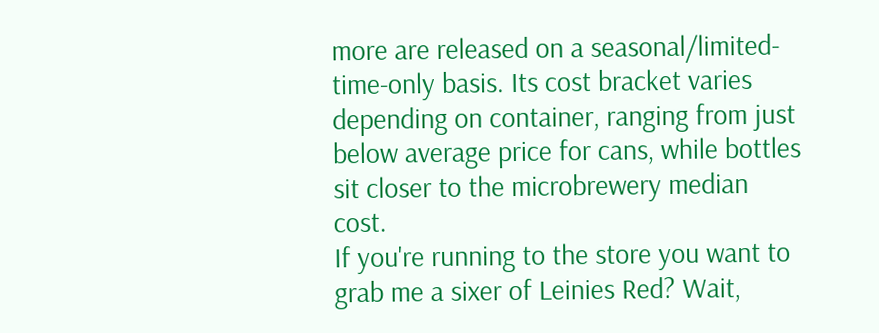more are released on a seasonal/limited-time-only basis. Its cost bracket varies depending on container, ranging from just below average price for cans, while bottles sit closer to the microbrewery median cost.
If you're running to the store you want to grab me a sixer of Leinies Red? Wait,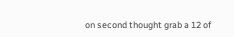on second thought grab a 12 of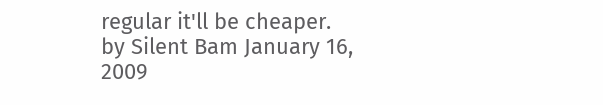regular it'll be cheaper.
by Silent Bam January 16, 2009